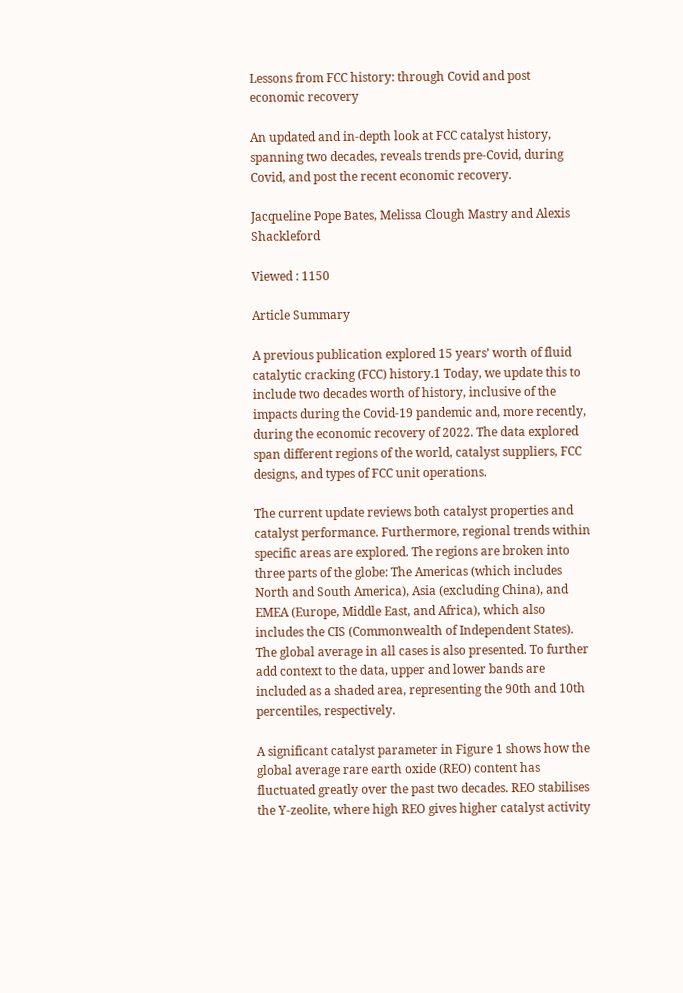Lessons from FCC history: through Covid and post economic recovery

An updated and in-depth look at FCC catalyst history, spanning two decades, reveals trends pre-Covid, during Covid, and post the recent economic recovery.

Jacqueline Pope Bates, Melissa Clough Mastry and Alexis Shackleford

Viewed : 1150

Article Summary

A previous publication explored 15 years’ worth of fluid catalytic cracking (FCC) history.1 Today, we update this to include two decades worth of history, inclusive of the impacts during the Covid-19 pandemic and, more recently, during the economic recovery of 2022. The data explored span different regions of the world, catalyst suppliers, FCC designs, and types of FCC unit operations.

The current update reviews both catalyst properties and catalyst performance. Furthermore, regional trends within specific areas are explored. The regions are broken into three parts of the globe: The Americas (which includes North and South America), Asia (excluding China), and EMEA (Europe, Middle East, and Africa), which also includes the CIS (Commonwealth of Independent States). The global average in all cases is also presented. To further add context to the data, upper and lower bands are included as a shaded area, representing the 90th and 10th percentiles, respectively.

A significant catalyst parameter in Figure 1 shows how the global average rare earth oxide (REO) content has fluctuated greatly over the past two decades. REO stabilises the Y-zeolite, where high REO gives higher catalyst activity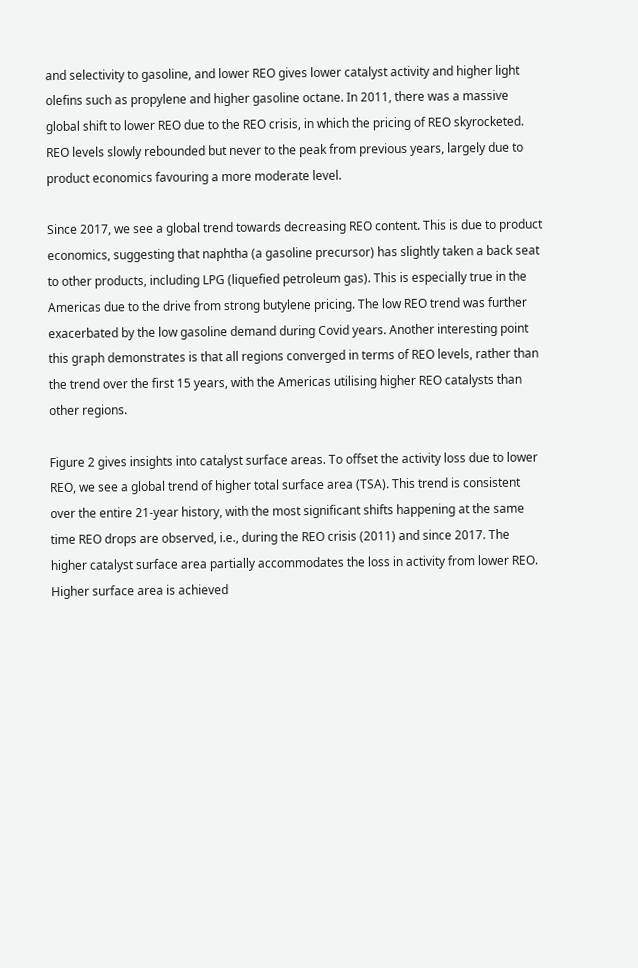and selectivity to gasoline, and lower REO gives lower catalyst activity and higher light olefins such as propylene and higher gasoline octane. In 2011, there was a massive global shift to lower REO due to the REO crisis, in which the pricing of REO skyrocketed. REO levels slowly rebounded but never to the peak from previous years, largely due to product economics favouring a more moderate level.

Since 2017, we see a global trend towards decreasing REO content. This is due to product economics, suggesting that naphtha (a gasoline precursor) has slightly taken a back seat to other products, including LPG (liquefied petroleum gas). This is especially true in the Americas due to the drive from strong butylene pricing. The low REO trend was further exacerbated by the low gasoline demand during Covid years. Another interesting point this graph demonstrates is that all regions converged in terms of REO levels, rather than the trend over the first 15 years, with the Americas utilising higher REO catalysts than other regions.

Figure 2 gives insights into catalyst surface areas. To offset the activity loss due to lower REO, we see a global trend of higher total surface area (TSA). This trend is consistent over the entire 21-year history, with the most significant shifts happening at the same time REO drops are observed, i.e., during the REO crisis (2011) and since 2017. The higher catalyst surface area partially accommodates the loss in activity from lower REO. Higher surface area is achieved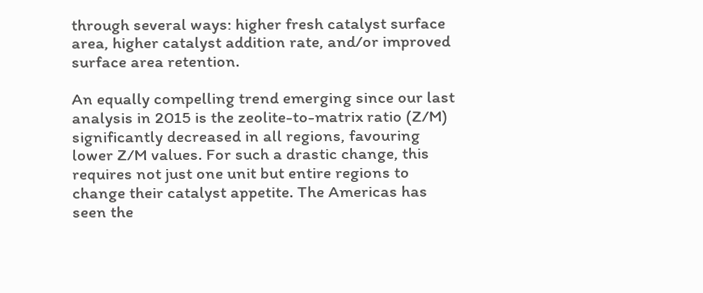through several ways: higher fresh catalyst surface area, higher catalyst addition rate, and/or improved surface area retention.

An equally compelling trend emerging since our last analysis in 2015 is the zeolite-to-matrix ratio (Z/M) significantly decreased in all regions, favouring lower Z/M values. For such a drastic change, this requires not just one unit but entire regions to change their catalyst appetite. The Americas has seen the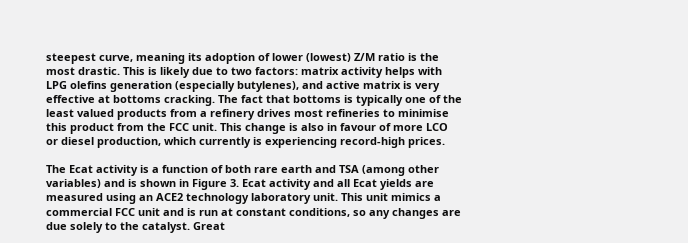steepest curve, meaning its adoption of lower (lowest) Z/M ratio is the most drastic. This is likely due to two factors: matrix activity helps with LPG olefins generation (especially butylenes), and active matrix is very effective at bottoms cracking. The fact that bottoms is typically one of the least valued products from a refinery drives most refineries to minimise this product from the FCC unit. This change is also in favour of more LCO or diesel production, which currently is experiencing record-high prices.

The Ecat activity is a function of both rare earth and TSA (among other variables) and is shown in Figure 3. Ecat activity and all Ecat yields are measured using an ACE2 technology laboratory unit. This unit mimics a commercial FCC unit and is run at constant conditions, so any changes are due solely to the catalyst. Great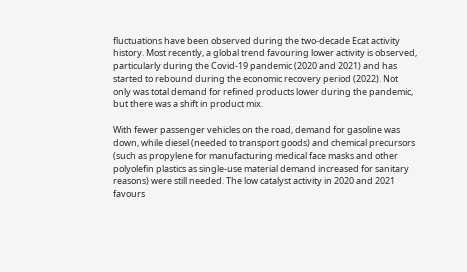fluctuations have been observed during the two-decade Ecat activity history. Most recently, a global trend favouring lower activity is observed, particularly during the Covid-19 pandemic (2020 and 2021) and has started to rebound during the economic recovery period (2022). Not only was total demand for refined products lower during the pandemic, but there was a shift in product mix.

With fewer passenger vehicles on the road, demand for gasoline was down, while diesel (needed to transport goods) and chemical precursors (such as propylene for manufacturing medical face masks and other polyolefin plastics as single-use material demand increased for sanitary reasons) were still needed. The low catalyst activity in 2020 and 2021 favours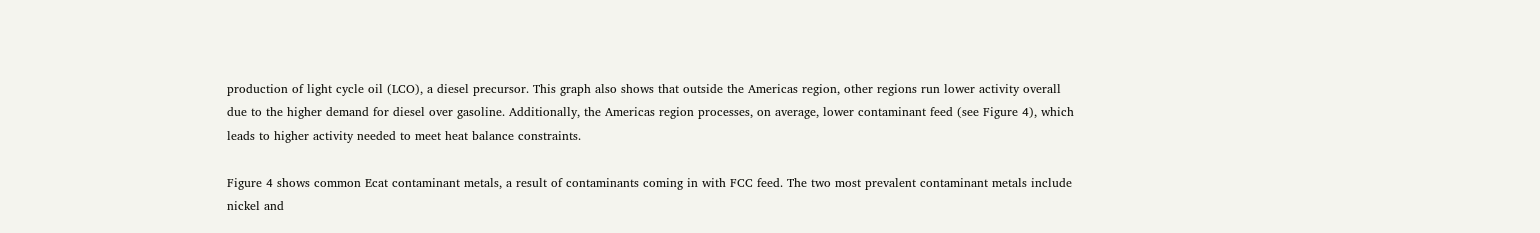production of light cycle oil (LCO), a diesel precursor. This graph also shows that outside the Americas region, other regions run lower activity overall due to the higher demand for diesel over gasoline. Additionally, the Americas region processes, on average, lower contaminant feed (see Figure 4), which leads to higher activity needed to meet heat balance constraints.

Figure 4 shows common Ecat contaminant metals, a result of contaminants coming in with FCC feed. The two most prevalent contaminant metals include nickel and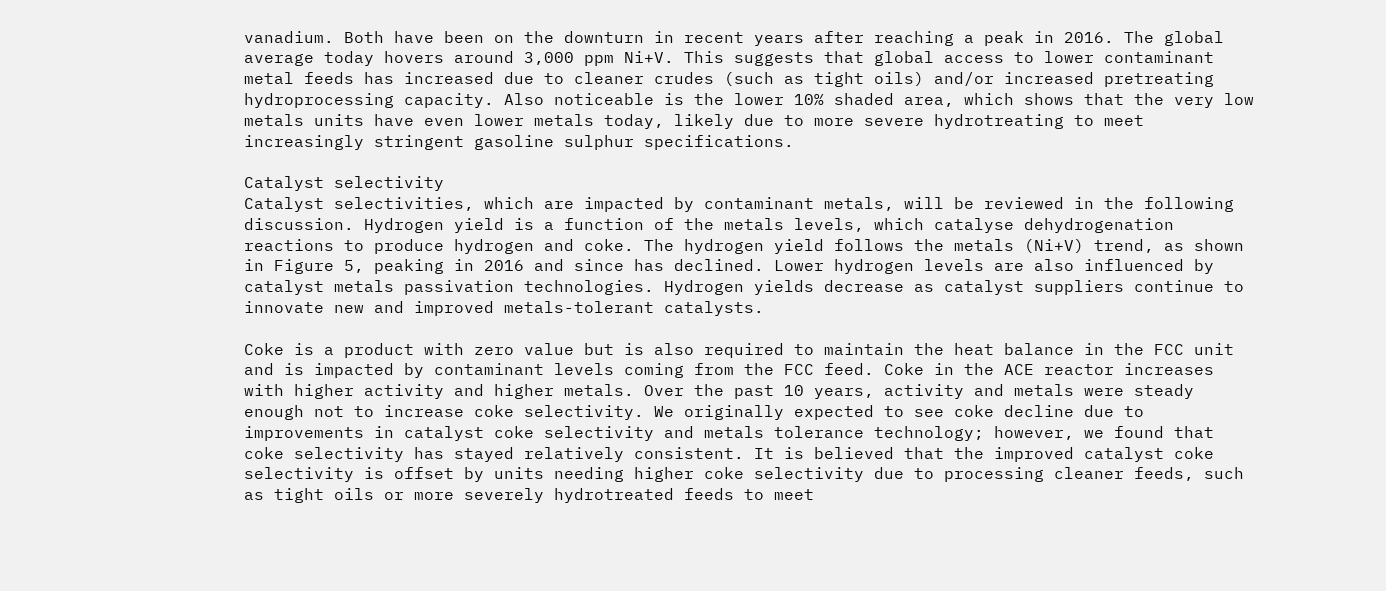vanadium. Both have been on the downturn in recent years after reaching a peak in 2016. The global average today hovers around 3,000 ppm Ni+V. This suggests that global access to lower contaminant metal feeds has increased due to cleaner crudes (such as tight oils) and/or increased pretreating hydroprocessing capacity. Also noticeable is the lower 10% shaded area, which shows that the very low metals units have even lower metals today, likely due to more severe hydrotreating to meet increasingly stringent gasoline sulphur specifications.

Catalyst selectivity
Catalyst selectivities, which are impacted by contaminant metals, will be reviewed in the following discussion. Hydrogen yield is a function of the metals levels, which catalyse dehydrogenation reactions to produce hydrogen and coke. The hydrogen yield follows the metals (Ni+V) trend, as shown in Figure 5, peaking in 2016 and since has declined. Lower hydrogen levels are also influenced by catalyst metals passivation technologies. Hydrogen yields decrease as catalyst suppliers continue to innovate new and improved metals-tolerant catalysts.

Coke is a product with zero value but is also required to maintain the heat balance in the FCC unit and is impacted by contaminant levels coming from the FCC feed. Coke in the ACE reactor increases with higher activity and higher metals. Over the past 10 years, activity and metals were steady enough not to increase coke selectivity. We originally expected to see coke decline due to improvements in catalyst coke selectivity and metals tolerance technology; however, we found that coke selectivity has stayed relatively consistent. It is believed that the improved catalyst coke selectivity is offset by units needing higher coke selectivity due to processing cleaner feeds, such as tight oils or more severely hydrotreated feeds to meet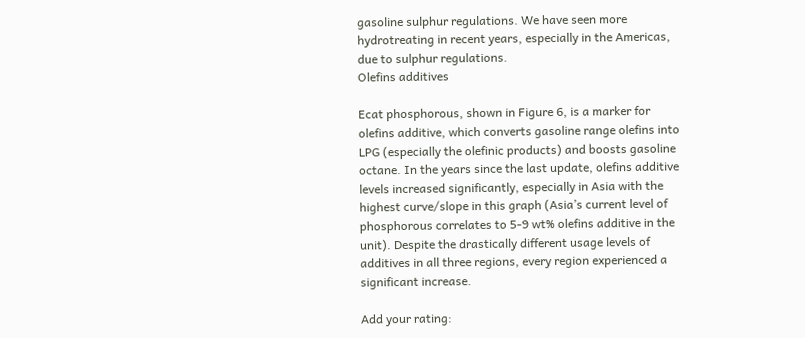gasoline sulphur regulations. We have seen more hydrotreating in recent years, especially in the Americas, due to sulphur regulations.
Olefins additives

Ecat phosphorous, shown in Figure 6, is a marker for olefins additive, which converts gasoline range olefins into LPG (especially the olefinic products) and boosts gasoline octane. In the years since the last update, olefins additive levels increased significantly, especially in Asia with the highest curve/slope in this graph (Asia’s current level of phosphorous correlates to 5-9 wt% olefins additive in the unit). Despite the drastically different usage levels of additives in all three regions, every region experienced a significant increase.

Add your rating: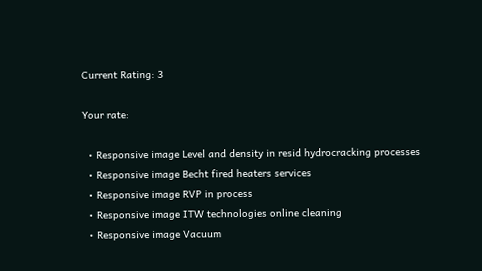Current Rating: 3

Your rate:

  • Responsive image Level and density in resid hydrocracking processes
  • Responsive image Becht fired heaters services
  • Responsive image RVP in process
  • Responsive image ITW technologies online cleaning
  • Responsive image Vacuum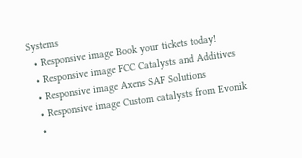Systems
  • Responsive image Book your tickets today!
  • Responsive image FCC Catalysts and Additives
  • Responsive image Axens SAF Solutions
  • Responsive image Custom catalysts from Evonik
  •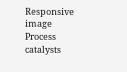Responsive image Process catalysts